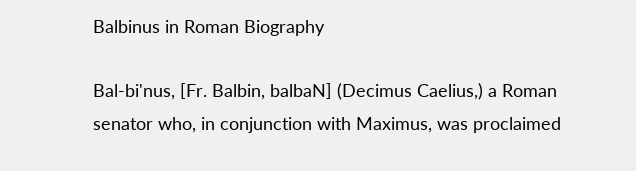Balbinus in Roman Biography

Bal-bi'nus, [Fr. Balbin, balbaN] (Decimus Caelius,) a Roman senator who, in conjunction with Maximus, was proclaimed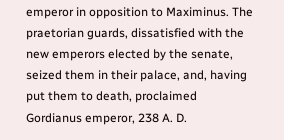emperor in opposition to Maximinus. The praetorian guards, dissatisfied with the new emperors elected by the senate, seized them in their palace, and, having put them to death, proclaimed Gordianus emperor, 238 A. D.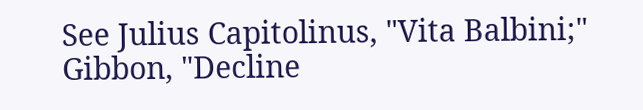See Julius Capitolinus, "Vita Balbini;" Gibbon, "Decline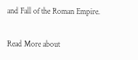and Fall of the Roman Empire.

Read More about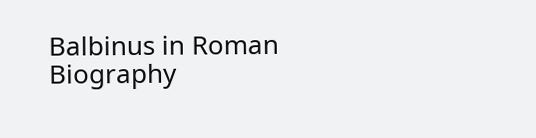Balbinus in Roman Biography